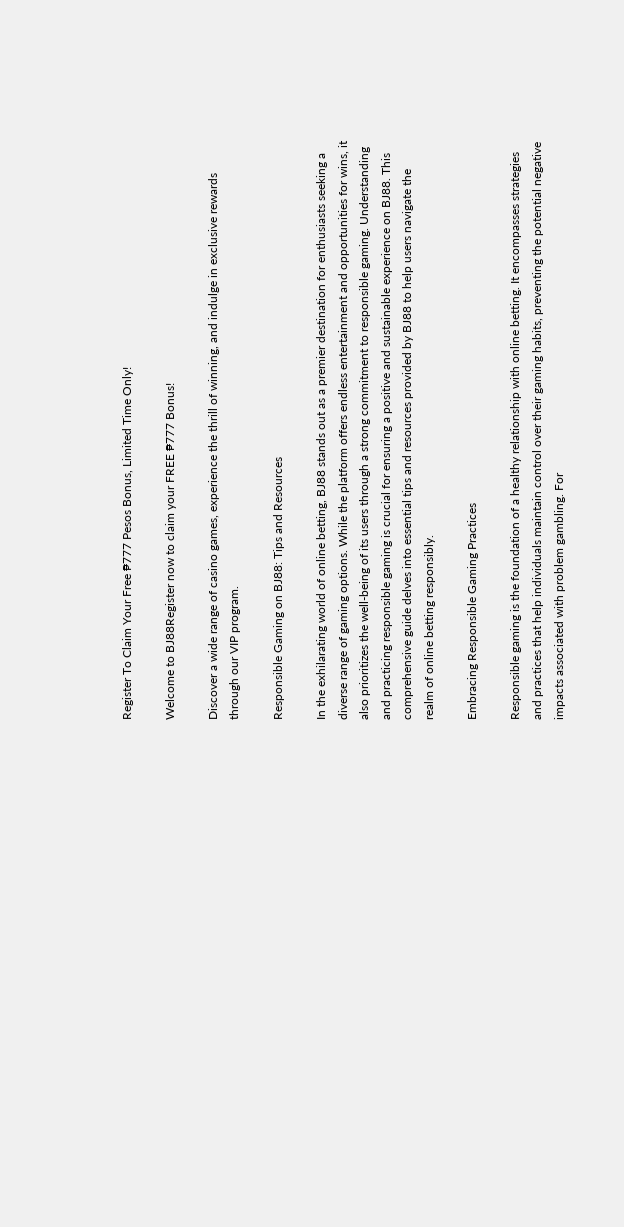Register To Claim Your Free ₱777 Pesos Bonus, Limited Time Only!

Welcome to BJ88Register now to claim your FREE ₱777 Bonus!

Discover a wide range of casino games, experience the thrill of winning, and indulge in exclusive rewards through our VIP program.

Responsible Gaming on BJ88: Tips and Resources

In the exhilarating world of online betting, BJ88 stands out as a premier destination for enthusiasts seeking a diverse range of gaming options. While the platform offers endless entertainment and opportunities for wins, it also prioritizes the well-being of its users through a strong commitment to responsible gaming. Understanding and practicing responsible gaming is crucial for ensuring a positive and sustainable experience on BJ88. This comprehensive guide delves into essential tips and resources provided by BJ88 to help users navigate the realm of online betting responsibly.

Embracing Responsible Gaming Practices

Responsible gaming is the foundation of a healthy relationship with online betting. It encompasses strategies and practices that help individuals maintain control over their gaming habits, preventing the potential negative impacts associated with problem gambling. For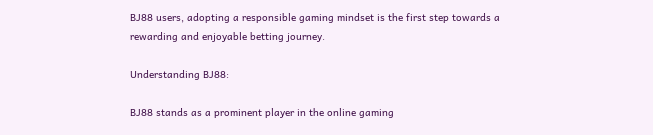BJ88 users, adopting a responsible gaming mindset is the first step towards a rewarding and enjoyable betting journey.

Understanding BJ88:

BJ88 stands as a prominent player in the online gaming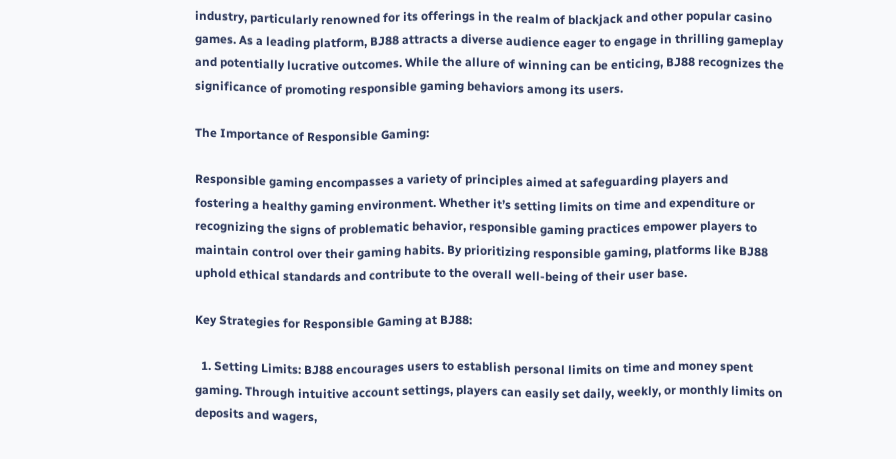industry, particularly renowned for its offerings in the realm of blackjack and other popular casino games. As a leading platform, BJ88 attracts a diverse audience eager to engage in thrilling gameplay and potentially lucrative outcomes. While the allure of winning can be enticing, BJ88 recognizes the significance of promoting responsible gaming behaviors among its users.

The Importance of Responsible Gaming:

Responsible gaming encompasses a variety of principles aimed at safeguarding players and fostering a healthy gaming environment. Whether it’s setting limits on time and expenditure or recognizing the signs of problematic behavior, responsible gaming practices empower players to maintain control over their gaming habits. By prioritizing responsible gaming, platforms like BJ88 uphold ethical standards and contribute to the overall well-being of their user base.

Key Strategies for Responsible Gaming at BJ88:

  1. Setting Limits: BJ88 encourages users to establish personal limits on time and money spent gaming. Through intuitive account settings, players can easily set daily, weekly, or monthly limits on deposits and wagers,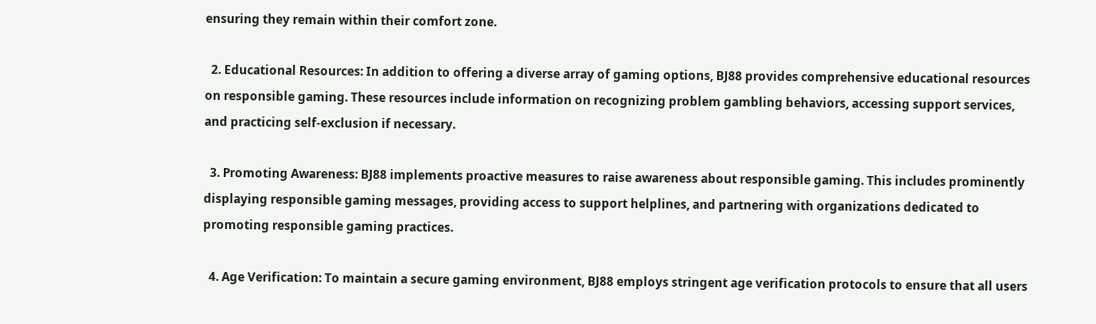ensuring they remain within their comfort zone.

  2. Educational Resources: In addition to offering a diverse array of gaming options, BJ88 provides comprehensive educational resources on responsible gaming. These resources include information on recognizing problem gambling behaviors, accessing support services, and practicing self-exclusion if necessary.

  3. Promoting Awareness: BJ88 implements proactive measures to raise awareness about responsible gaming. This includes prominently displaying responsible gaming messages, providing access to support helplines, and partnering with organizations dedicated to promoting responsible gaming practices.

  4. Age Verification: To maintain a secure gaming environment, BJ88 employs stringent age verification protocols to ensure that all users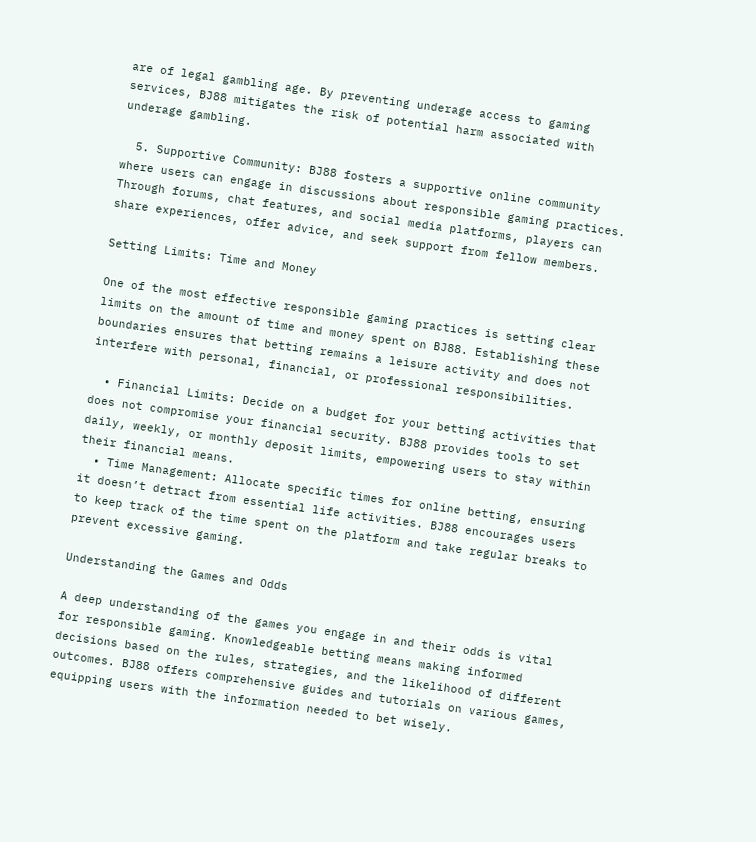are of legal gambling age. By preventing underage access to gaming services, BJ88 mitigates the risk of potential harm associated with underage gambling.

  5. Supportive Community: BJ88 fosters a supportive online community where users can engage in discussions about responsible gaming practices. Through forums, chat features, and social media platforms, players can share experiences, offer advice, and seek support from fellow members.

Setting Limits: Time and Money

One of the most effective responsible gaming practices is setting clear limits on the amount of time and money spent on BJ88. Establishing these boundaries ensures that betting remains a leisure activity and does not interfere with personal, financial, or professional responsibilities.

  • Financial Limits: Decide on a budget for your betting activities that does not compromise your financial security. BJ88 provides tools to set daily, weekly, or monthly deposit limits, empowering users to stay within their financial means.
  • Time Management: Allocate specific times for online betting, ensuring it doesn’t detract from essential life activities. BJ88 encourages users to keep track of the time spent on the platform and take regular breaks to prevent excessive gaming.

Understanding the Games and Odds

A deep understanding of the games you engage in and their odds is vital for responsible gaming. Knowledgeable betting means making informed decisions based on the rules, strategies, and the likelihood of different outcomes. BJ88 offers comprehensive guides and tutorials on various games, equipping users with the information needed to bet wisely.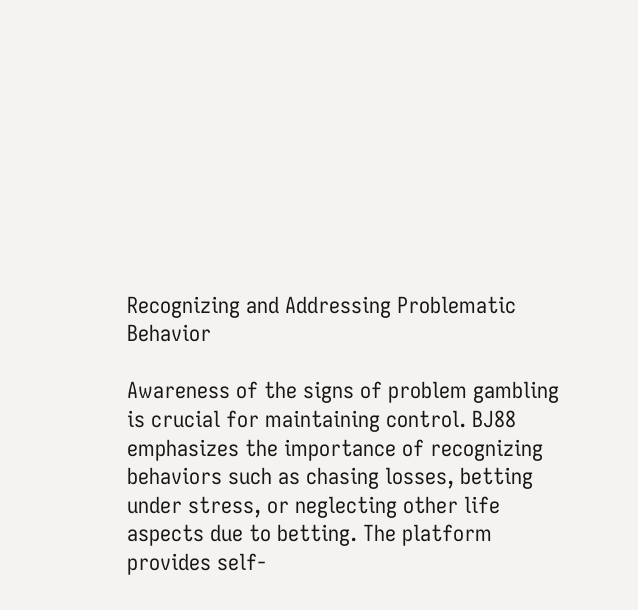Recognizing and Addressing Problematic Behavior

Awareness of the signs of problem gambling is crucial for maintaining control. BJ88 emphasizes the importance of recognizing behaviors such as chasing losses, betting under stress, or neglecting other life aspects due to betting. The platform provides self-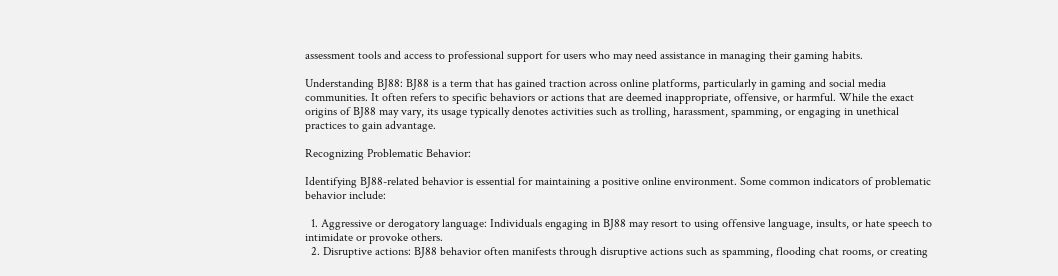assessment tools and access to professional support for users who may need assistance in managing their gaming habits.

Understanding BJ88: BJ88 is a term that has gained traction across online platforms, particularly in gaming and social media communities. It often refers to specific behaviors or actions that are deemed inappropriate, offensive, or harmful. While the exact origins of BJ88 may vary, its usage typically denotes activities such as trolling, harassment, spamming, or engaging in unethical practices to gain advantage.

Recognizing Problematic Behavior:

Identifying BJ88-related behavior is essential for maintaining a positive online environment. Some common indicators of problematic behavior include:

  1. Aggressive or derogatory language: Individuals engaging in BJ88 may resort to using offensive language, insults, or hate speech to intimidate or provoke others.
  2. Disruptive actions: BJ88 behavior often manifests through disruptive actions such as spamming, flooding chat rooms, or creating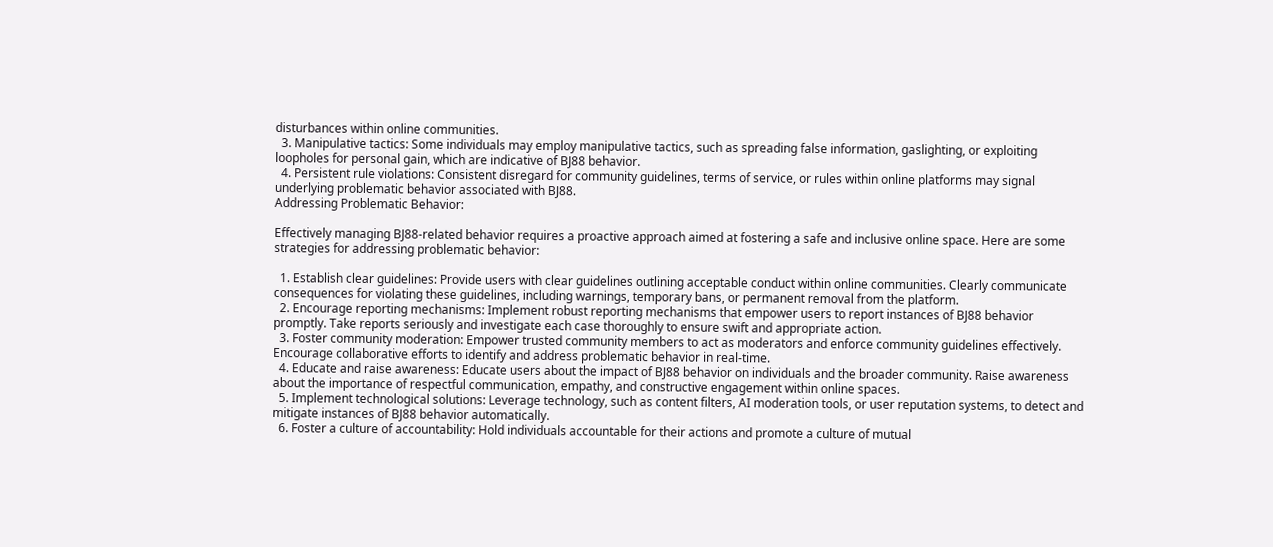disturbances within online communities.
  3. Manipulative tactics: Some individuals may employ manipulative tactics, such as spreading false information, gaslighting, or exploiting loopholes for personal gain, which are indicative of BJ88 behavior.
  4. Persistent rule violations: Consistent disregard for community guidelines, terms of service, or rules within online platforms may signal underlying problematic behavior associated with BJ88.
Addressing Problematic Behavior:

Effectively managing BJ88-related behavior requires a proactive approach aimed at fostering a safe and inclusive online space. Here are some strategies for addressing problematic behavior:

  1. Establish clear guidelines: Provide users with clear guidelines outlining acceptable conduct within online communities. Clearly communicate consequences for violating these guidelines, including warnings, temporary bans, or permanent removal from the platform.
  2. Encourage reporting mechanisms: Implement robust reporting mechanisms that empower users to report instances of BJ88 behavior promptly. Take reports seriously and investigate each case thoroughly to ensure swift and appropriate action.
  3. Foster community moderation: Empower trusted community members to act as moderators and enforce community guidelines effectively. Encourage collaborative efforts to identify and address problematic behavior in real-time.
  4. Educate and raise awareness: Educate users about the impact of BJ88 behavior on individuals and the broader community. Raise awareness about the importance of respectful communication, empathy, and constructive engagement within online spaces.
  5. Implement technological solutions: Leverage technology, such as content filters, AI moderation tools, or user reputation systems, to detect and mitigate instances of BJ88 behavior automatically.
  6. Foster a culture of accountability: Hold individuals accountable for their actions and promote a culture of mutual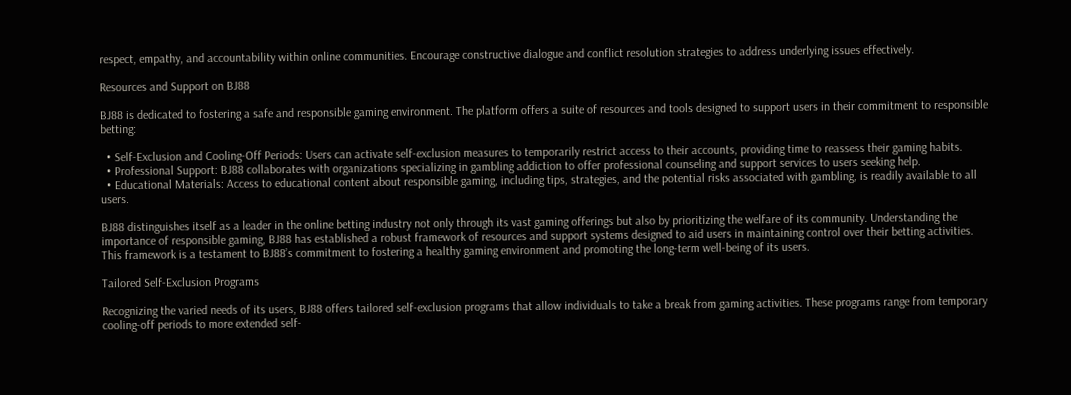respect, empathy, and accountability within online communities. Encourage constructive dialogue and conflict resolution strategies to address underlying issues effectively.

Resources and Support on BJ88

BJ88 is dedicated to fostering a safe and responsible gaming environment. The platform offers a suite of resources and tools designed to support users in their commitment to responsible betting:

  • Self-Exclusion and Cooling-Off Periods: Users can activate self-exclusion measures to temporarily restrict access to their accounts, providing time to reassess their gaming habits.
  • Professional Support: BJ88 collaborates with organizations specializing in gambling addiction to offer professional counseling and support services to users seeking help.
  • Educational Materials: Access to educational content about responsible gaming, including tips, strategies, and the potential risks associated with gambling, is readily available to all users.

BJ88 distinguishes itself as a leader in the online betting industry not only through its vast gaming offerings but also by prioritizing the welfare of its community. Understanding the importance of responsible gaming, BJ88 has established a robust framework of resources and support systems designed to aid users in maintaining control over their betting activities. This framework is a testament to BJ88’s commitment to fostering a healthy gaming environment and promoting the long-term well-being of its users.

Tailored Self-Exclusion Programs

Recognizing the varied needs of its users, BJ88 offers tailored self-exclusion programs that allow individuals to take a break from gaming activities. These programs range from temporary cooling-off periods to more extended self-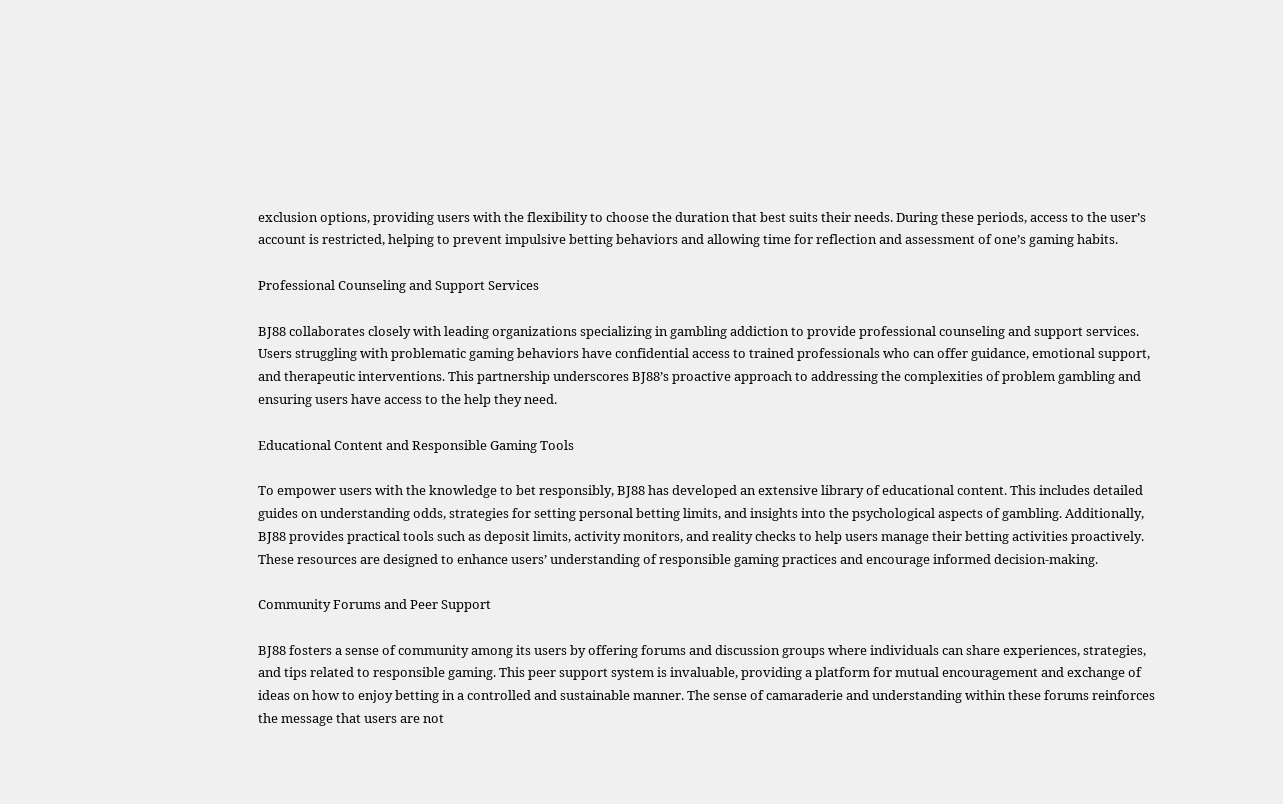exclusion options, providing users with the flexibility to choose the duration that best suits their needs. During these periods, access to the user’s account is restricted, helping to prevent impulsive betting behaviors and allowing time for reflection and assessment of one’s gaming habits.

Professional Counseling and Support Services

BJ88 collaborates closely with leading organizations specializing in gambling addiction to provide professional counseling and support services. Users struggling with problematic gaming behaviors have confidential access to trained professionals who can offer guidance, emotional support, and therapeutic interventions. This partnership underscores BJ88’s proactive approach to addressing the complexities of problem gambling and ensuring users have access to the help they need.

Educational Content and Responsible Gaming Tools

To empower users with the knowledge to bet responsibly, BJ88 has developed an extensive library of educational content. This includes detailed guides on understanding odds, strategies for setting personal betting limits, and insights into the psychological aspects of gambling. Additionally, BJ88 provides practical tools such as deposit limits, activity monitors, and reality checks to help users manage their betting activities proactively. These resources are designed to enhance users’ understanding of responsible gaming practices and encourage informed decision-making.

Community Forums and Peer Support

BJ88 fosters a sense of community among its users by offering forums and discussion groups where individuals can share experiences, strategies, and tips related to responsible gaming. This peer support system is invaluable, providing a platform for mutual encouragement and exchange of ideas on how to enjoy betting in a controlled and sustainable manner. The sense of camaraderie and understanding within these forums reinforces the message that users are not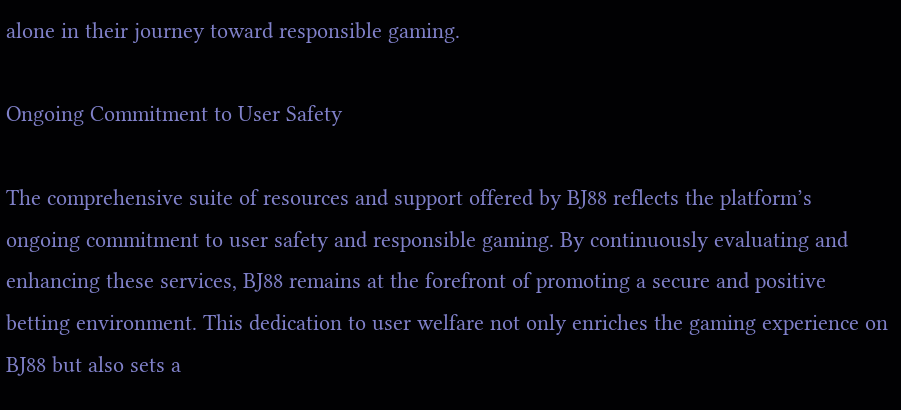alone in their journey toward responsible gaming.

Ongoing Commitment to User Safety

The comprehensive suite of resources and support offered by BJ88 reflects the platform’s ongoing commitment to user safety and responsible gaming. By continuously evaluating and enhancing these services, BJ88 remains at the forefront of promoting a secure and positive betting environment. This dedication to user welfare not only enriches the gaming experience on BJ88 but also sets a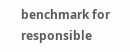benchmark for responsible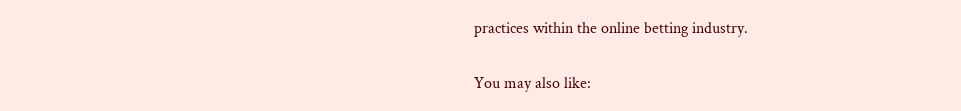practices within the online betting industry.

You may also like: